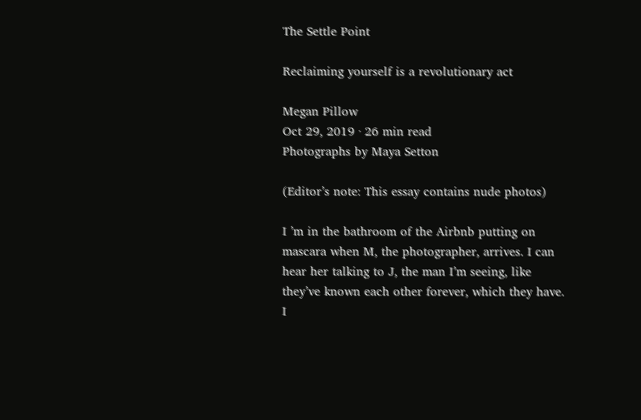The Settle Point

Reclaiming yourself is a revolutionary act

Megan Pillow
Oct 29, 2019 · 26 min read
Photographs by Maya Setton

(Editor’s note: This essay contains nude photos)

I ’m in the bathroom of the Airbnb putting on mascara when M, the photographer, arrives. I can hear her talking to J, the man I’m seeing, like they’ve known each other forever, which they have. I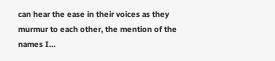can hear the ease in their voices as they murmur to each other, the mention of the names I…